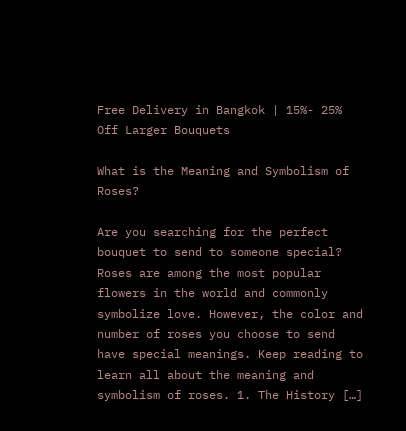Free Delivery in Bangkok | 15%- 25% Off Larger Bouquets

What is the Meaning and Symbolism of Roses?

Are you searching for the perfect bouquet to send to someone special? Roses are among the most popular flowers in the world and commonly symbolize love. However, the color and number of roses you choose to send have special meanings. Keep reading to learn all about the meaning and symbolism of roses. 1. The History […]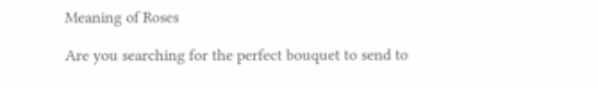Meaning of Roses

Are you searching for the perfect bouquet to send to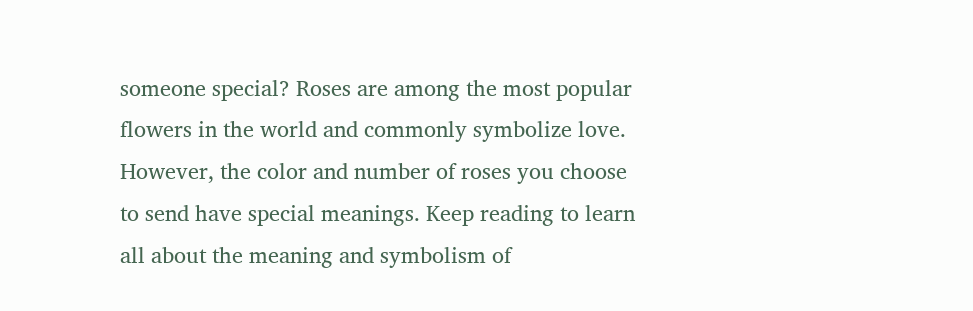someone special? Roses are among the most popular flowers in the world and commonly symbolize love. However, the color and number of roses you choose to send have special meanings. Keep reading to learn all about the meaning and symbolism of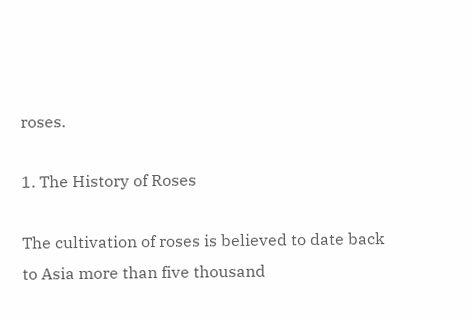roses.

1. The History of Roses

The cultivation of roses is believed to date back to Asia more than five thousand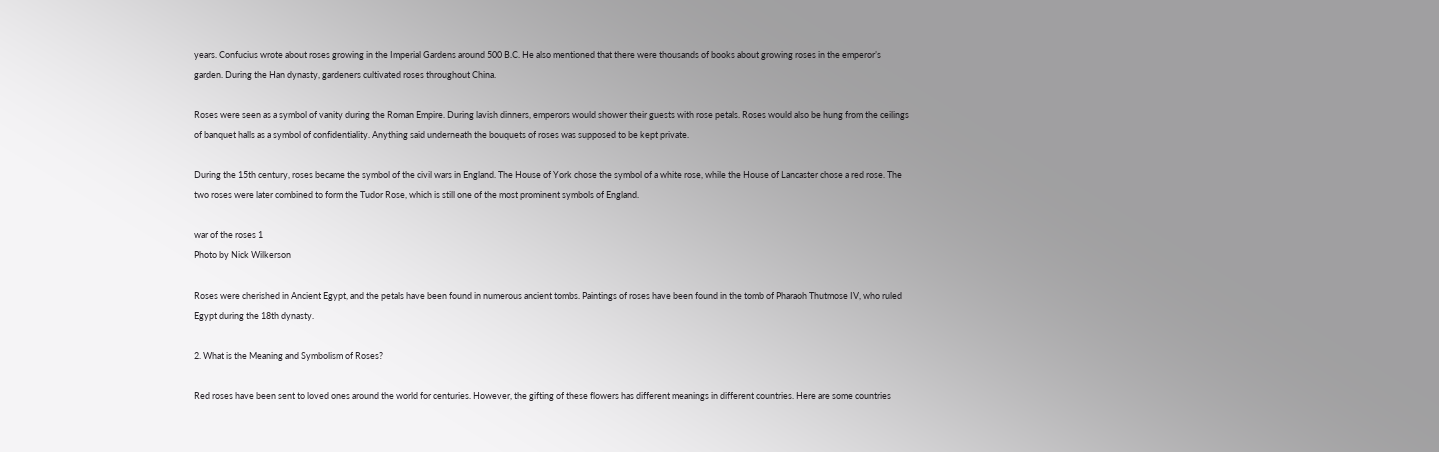years. Confucius wrote about roses growing in the Imperial Gardens around 500 B.C. He also mentioned that there were thousands of books about growing roses in the emperor’s garden. During the Han dynasty, gardeners cultivated roses throughout China.

Roses were seen as a symbol of vanity during the Roman Empire. During lavish dinners, emperors would shower their guests with rose petals. Roses would also be hung from the ceilings of banquet halls as a symbol of confidentiality. Anything said underneath the bouquets of roses was supposed to be kept private.

During the 15th century, roses became the symbol of the civil wars in England. The House of York chose the symbol of a white rose, while the House of Lancaster chose a red rose. The two roses were later combined to form the Tudor Rose, which is still one of the most prominent symbols of England.

war of the roses 1
Photo by Nick Wilkerson

Roses were cherished in Ancient Egypt, and the petals have been found in numerous ancient tombs. Paintings of roses have been found in the tomb of Pharaoh Thutmose IV, who ruled Egypt during the 18th dynasty.

2. What is the Meaning and Symbolism of Roses?

Red roses have been sent to loved ones around the world for centuries. However, the gifting of these flowers has different meanings in different countries. Here are some countries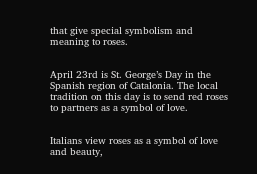that give special symbolism and meaning to roses.


April 23rd is St. George’s Day in the Spanish region of Catalonia. The local tradition on this day is to send red roses to partners as a symbol of love.


Italians view roses as a symbol of love and beauty,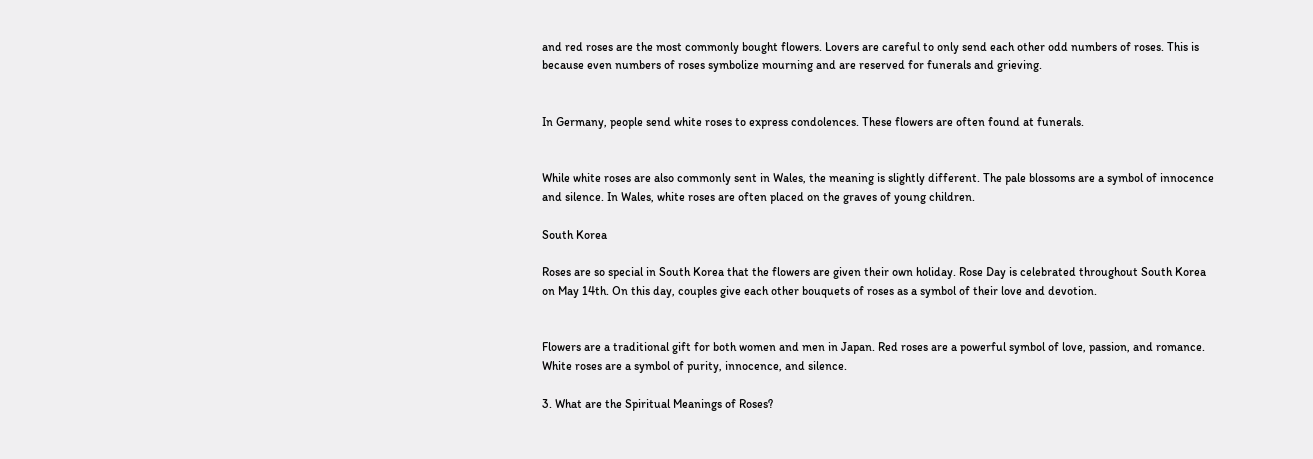and red roses are the most commonly bought flowers. Lovers are careful to only send each other odd numbers of roses. This is because even numbers of roses symbolize mourning and are reserved for funerals and grieving.


In Germany, people send white roses to express condolences. These flowers are often found at funerals.


While white roses are also commonly sent in Wales, the meaning is slightly different. The pale blossoms are a symbol of innocence and silence. In Wales, white roses are often placed on the graves of young children.

South Korea

Roses are so special in South Korea that the flowers are given their own holiday. Rose Day is celebrated throughout South Korea on May 14th. On this day, couples give each other bouquets of roses as a symbol of their love and devotion.


Flowers are a traditional gift for both women and men in Japan. Red roses are a powerful symbol of love, passion, and romance. White roses are a symbol of purity, innocence, and silence.

3. What are the Spiritual Meanings of Roses?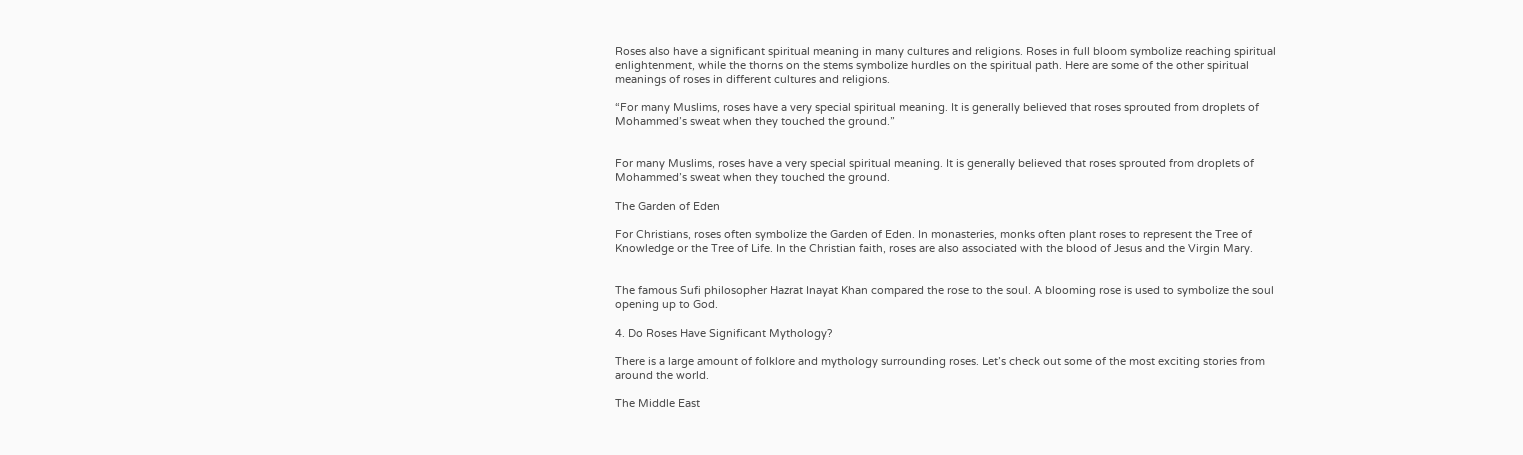Roses also have a significant spiritual meaning in many cultures and religions. Roses in full bloom symbolize reaching spiritual enlightenment, while the thorns on the stems symbolize hurdles on the spiritual path. Here are some of the other spiritual meanings of roses in different cultures and religions.

“For many Muslims, roses have a very special spiritual meaning. It is generally believed that roses sprouted from droplets of Mohammed’s sweat when they touched the ground.”


For many Muslims, roses have a very special spiritual meaning. It is generally believed that roses sprouted from droplets of Mohammed’s sweat when they touched the ground.

The Garden of Eden

For Christians, roses often symbolize the Garden of Eden. In monasteries, monks often plant roses to represent the Tree of Knowledge or the Tree of Life. In the Christian faith, roses are also associated with the blood of Jesus and the Virgin Mary.


The famous Sufi philosopher Hazrat Inayat Khan compared the rose to the soul. A blooming rose is used to symbolize the soul opening up to God.

4. Do Roses Have Significant Mythology?

There is a large amount of folklore and mythology surrounding roses. Let’s check out some of the most exciting stories from around the world.

The Middle East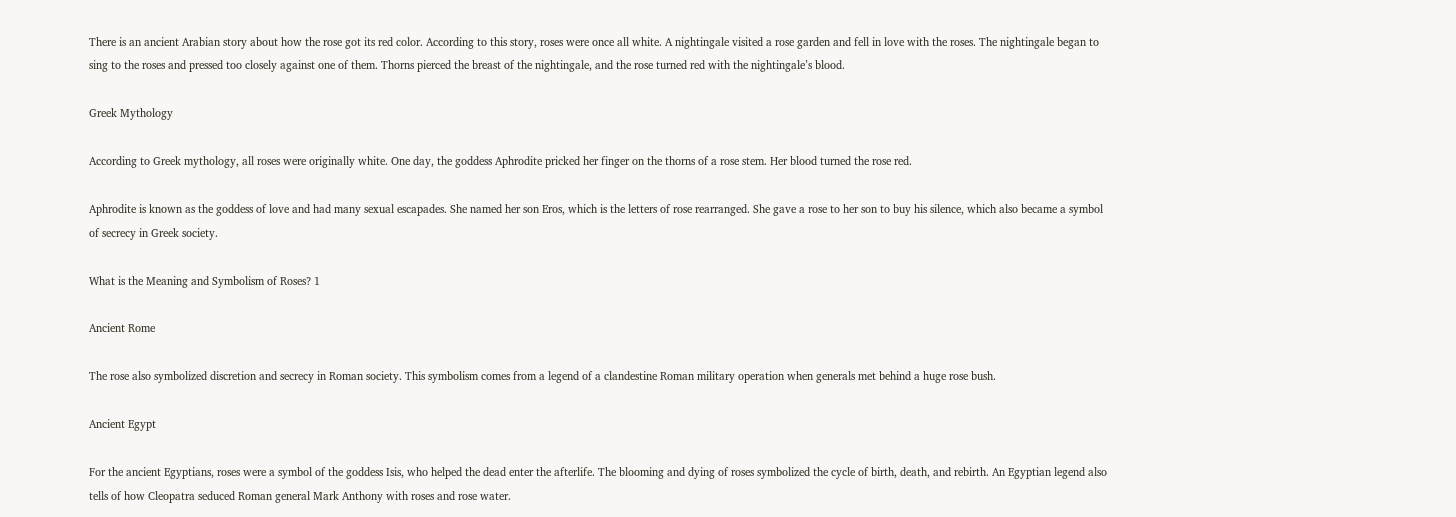There is an ancient Arabian story about how the rose got its red color. According to this story, roses were once all white. A nightingale visited a rose garden and fell in love with the roses. The nightingale began to sing to the roses and pressed too closely against one of them. Thorns pierced the breast of the nightingale, and the rose turned red with the nightingale’s blood.

Greek Mythology

According to Greek mythology, all roses were originally white. One day, the goddess Aphrodite pricked her finger on the thorns of a rose stem. Her blood turned the rose red.

Aphrodite is known as the goddess of love and had many sexual escapades. She named her son Eros, which is the letters of rose rearranged. She gave a rose to her son to buy his silence, which also became a symbol of secrecy in Greek society.

What is the Meaning and Symbolism of Roses? 1

Ancient Rome

The rose also symbolized discretion and secrecy in Roman society. This symbolism comes from a legend of a clandestine Roman military operation when generals met behind a huge rose bush.

Ancient Egypt

For the ancient Egyptians, roses were a symbol of the goddess Isis, who helped the dead enter the afterlife. The blooming and dying of roses symbolized the cycle of birth, death, and rebirth. An Egyptian legend also tells of how Cleopatra seduced Roman general Mark Anthony with roses and rose water.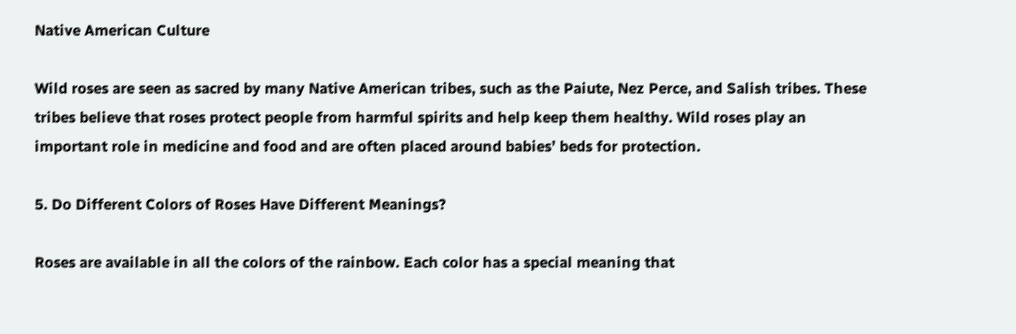Native American Culture

Wild roses are seen as sacred by many Native American tribes, such as the Paiute, Nez Perce, and Salish tribes. These tribes believe that roses protect people from harmful spirits and help keep them healthy. Wild roses play an important role in medicine and food and are often placed around babies’ beds for protection.

5. Do Different Colors of Roses Have Different Meanings?

Roses are available in all the colors of the rainbow. Each color has a special meaning that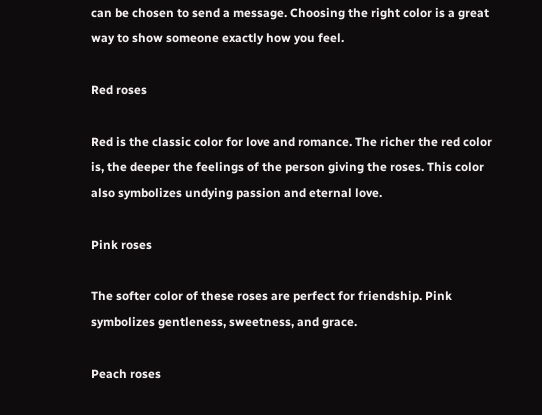can be chosen to send a message. Choosing the right color is a great way to show someone exactly how you feel.

Red roses

Red is the classic color for love and romance. The richer the red color is, the deeper the feelings of the person giving the roses. This color also symbolizes undying passion and eternal love.

Pink roses

The softer color of these roses are perfect for friendship. Pink symbolizes gentleness, sweetness, and grace.

Peach roses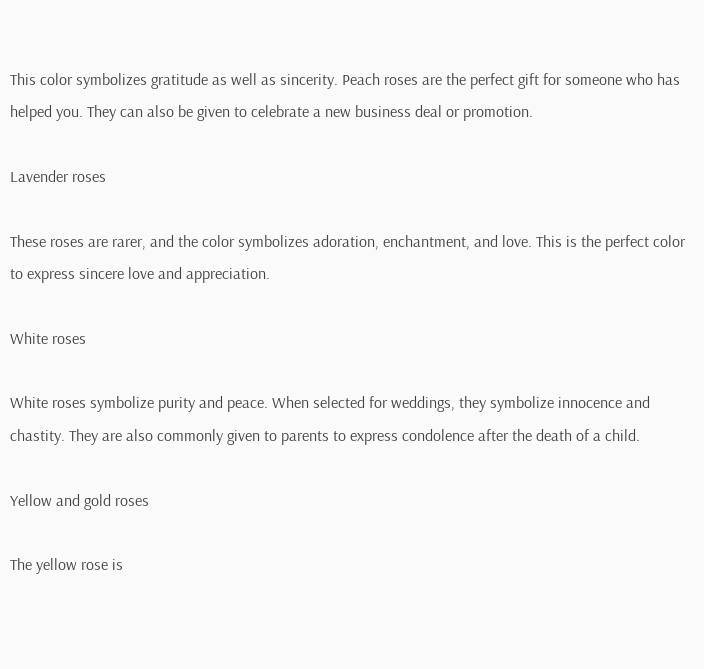This color symbolizes gratitude as well as sincerity. Peach roses are the perfect gift for someone who has helped you. They can also be given to celebrate a new business deal or promotion.

Lavender roses

These roses are rarer, and the color symbolizes adoration, enchantment, and love. This is the perfect color to express sincere love and appreciation.

White roses

White roses symbolize purity and peace. When selected for weddings, they symbolize innocence and chastity. They are also commonly given to parents to express condolence after the death of a child.

Yellow and gold roses

The yellow rose is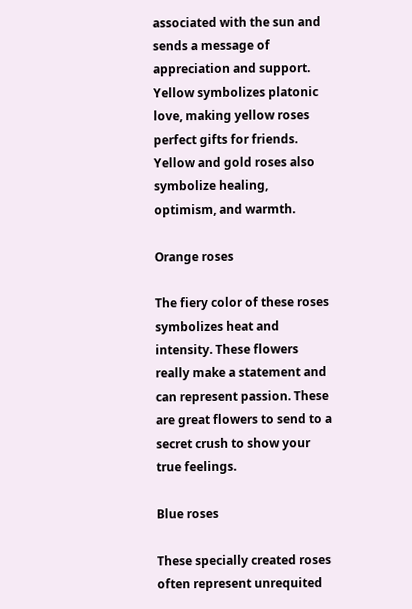associated with the sun and sends a message of appreciation and support. Yellow symbolizes platonic love, making yellow roses perfect gifts for friends. Yellow and gold roses also symbolize healing, optimism, and warmth.

Orange roses

The fiery color of these roses symbolizes heat and intensity. These flowers really make a statement and can represent passion. These are great flowers to send to a secret crush to show your true feelings.

Blue roses

These specially created roses often represent unrequited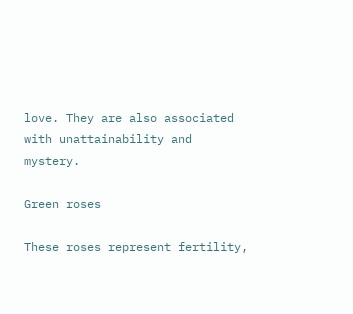love. They are also associated with unattainability and mystery.

Green roses

These roses represent fertility,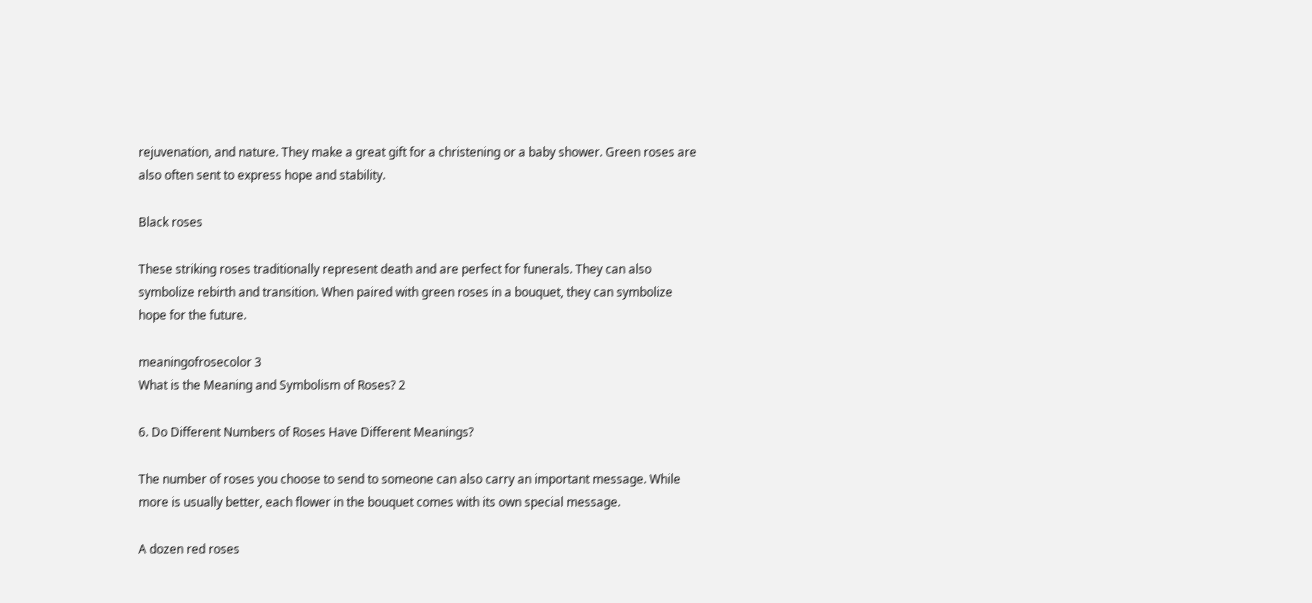rejuvenation, and nature. They make a great gift for a christening or a baby shower. Green roses are also often sent to express hope and stability.

Black roses

These striking roses traditionally represent death and are perfect for funerals. They can also symbolize rebirth and transition. When paired with green roses in a bouquet, they can symbolize hope for the future.

meaningofrosecolor 3
What is the Meaning and Symbolism of Roses? 2

6. Do Different Numbers of Roses Have Different Meanings?

The number of roses you choose to send to someone can also carry an important message. While more is usually better, each flower in the bouquet comes with its own special message.

A dozen red roses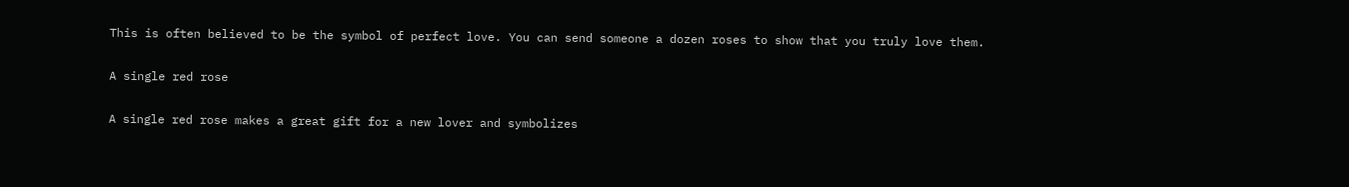This is often believed to be the symbol of perfect love. You can send someone a dozen roses to show that you truly love them.

A single red rose

A single red rose makes a great gift for a new lover and symbolizes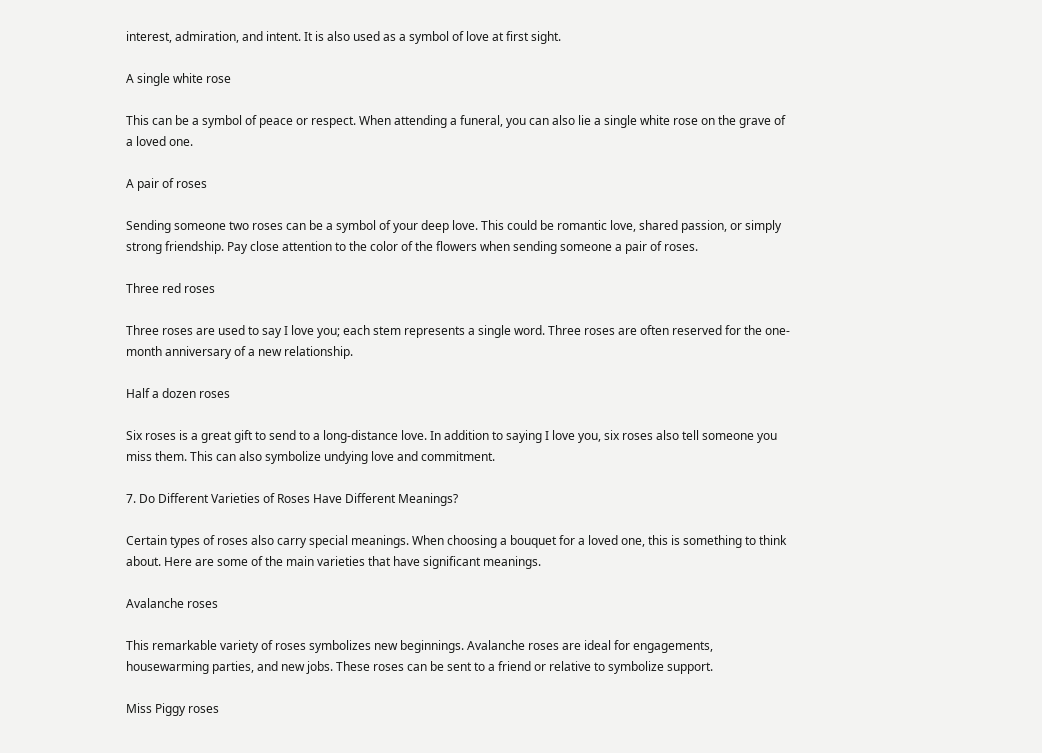interest, admiration, and intent. It is also used as a symbol of love at first sight.

A single white rose

This can be a symbol of peace or respect. When attending a funeral, you can also lie a single white rose on the grave of a loved one.

A pair of roses

Sending someone two roses can be a symbol of your deep love. This could be romantic love, shared passion, or simply strong friendship. Pay close attention to the color of the flowers when sending someone a pair of roses.

Three red roses

Three roses are used to say I love you; each stem represents a single word. Three roses are often reserved for the one-month anniversary of a new relationship.

Half a dozen roses

Six roses is a great gift to send to a long-distance love. In addition to saying I love you, six roses also tell someone you miss them. This can also symbolize undying love and commitment.

7. Do Different Varieties of Roses Have Different Meanings?

Certain types of roses also carry special meanings. When choosing a bouquet for a loved one, this is something to think about. Here are some of the main varieties that have significant meanings.

Avalanche roses

This remarkable variety of roses symbolizes new beginnings. Avalanche roses are ideal for engagements, housewarming parties, and new jobs. These roses can be sent to a friend or relative to symbolize support.

Miss Piggy roses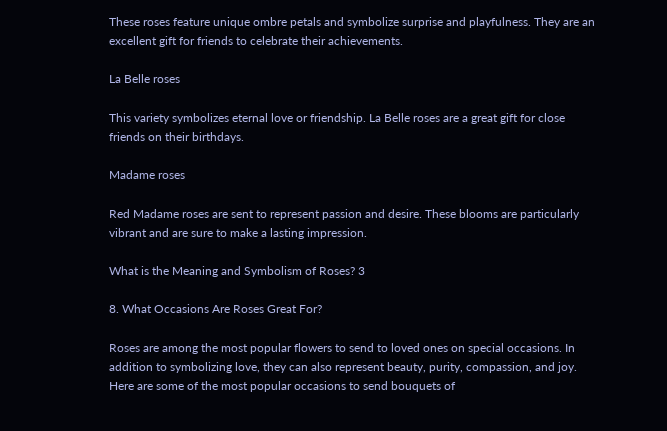These roses feature unique ombre petals and symbolize surprise and playfulness. They are an excellent gift for friends to celebrate their achievements.

La Belle roses

This variety symbolizes eternal love or friendship. La Belle roses are a great gift for close friends on their birthdays.

Madame roses

Red Madame roses are sent to represent passion and desire. These blooms are particularly vibrant and are sure to make a lasting impression.

What is the Meaning and Symbolism of Roses? 3

8. What Occasions Are Roses Great For?

Roses are among the most popular flowers to send to loved ones on special occasions. In addition to symbolizing love, they can also represent beauty, purity, compassion, and joy. Here are some of the most popular occasions to send bouquets of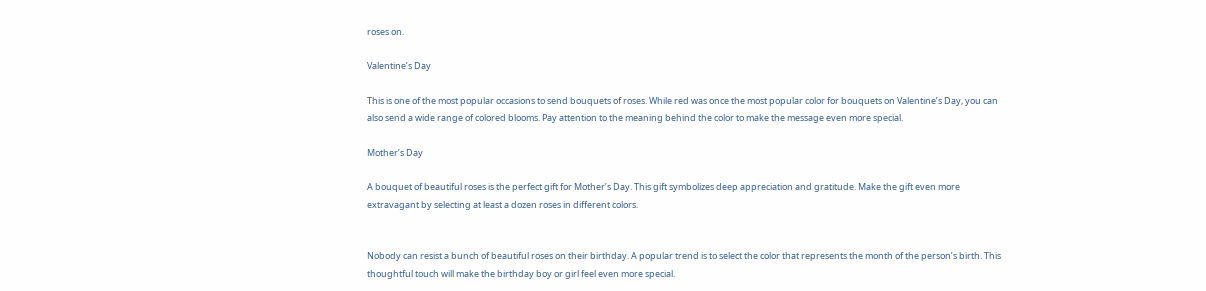roses on.

Valentine’s Day

This is one of the most popular occasions to send bouquets of roses. While red was once the most popular color for bouquets on Valentine’s Day, you can also send a wide range of colored blooms. Pay attention to the meaning behind the color to make the message even more special.

Mother’s Day

A bouquet of beautiful roses is the perfect gift for Mother’s Day. This gift symbolizes deep appreciation and gratitude. Make the gift even more extravagant by selecting at least a dozen roses in different colors.


Nobody can resist a bunch of beautiful roses on their birthday. A popular trend is to select the color that represents the month of the person’s birth. This thoughtful touch will make the birthday boy or girl feel even more special.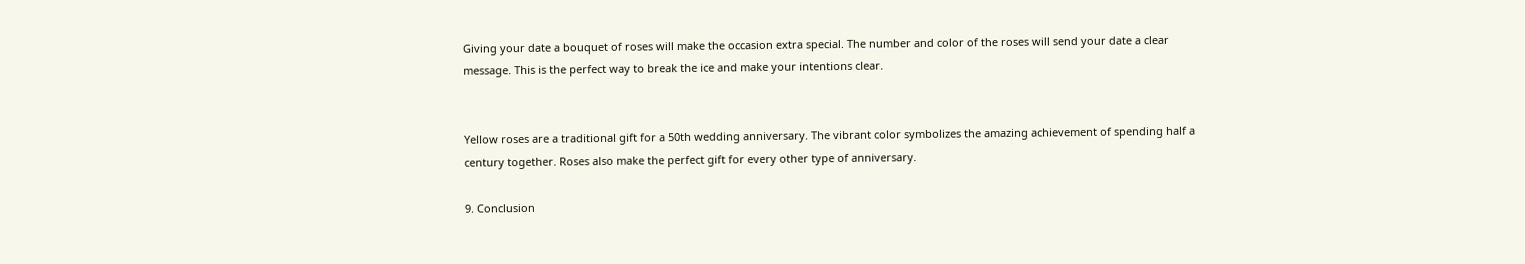Giving your date a bouquet of roses will make the occasion extra special. The number and color of the roses will send your date a clear message. This is the perfect way to break the ice and make your intentions clear.


Yellow roses are a traditional gift for a 50th wedding anniversary. The vibrant color symbolizes the amazing achievement of spending half a century together. Roses also make the perfect gift for every other type of anniversary.

9. Conclusion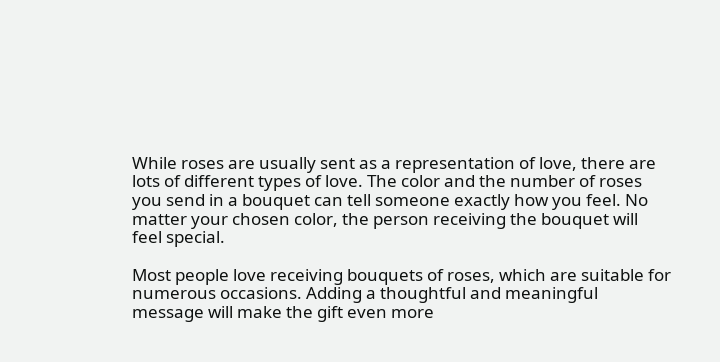While roses are usually sent as a representation of love, there are lots of different types of love. The color and the number of roses you send in a bouquet can tell someone exactly how you feel. No matter your chosen color, the person receiving the bouquet will feel special.

Most people love receiving bouquets of roses, which are suitable for numerous occasions. Adding a thoughtful and meaningful message will make the gift even more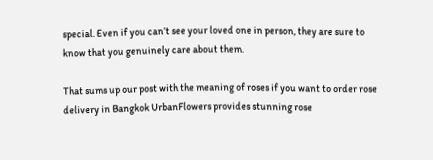special. Even if you can’t see your loved one in person, they are sure to know that you genuinely care about them.

That sums up our post with the meaning of roses if you want to order rose delivery in Bangkok UrbanFlowers provides stunning rose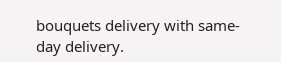bouquets delivery with same-day delivery.